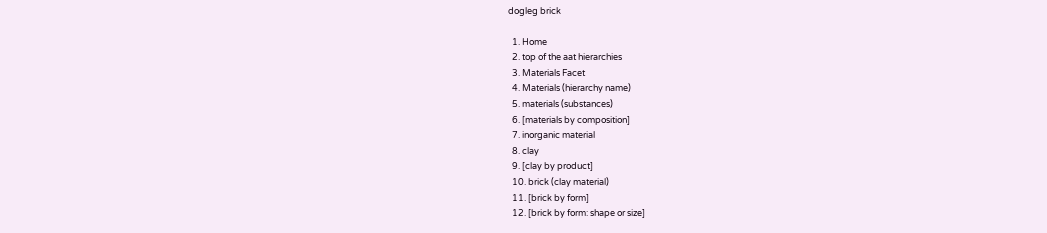dogleg brick

  1. Home
  2. top of the aat hierarchies
  3. Materials Facet
  4. Materials (hierarchy name)
  5. materials (substances)
  6. [materials by composition]
  7. inorganic material
  8. clay
  9. [clay by product]
  10. brick (clay material)
  11. [brick by form]
  12. [brick by form: shape or size]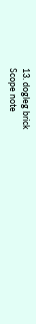13. dogleg brick
Scope note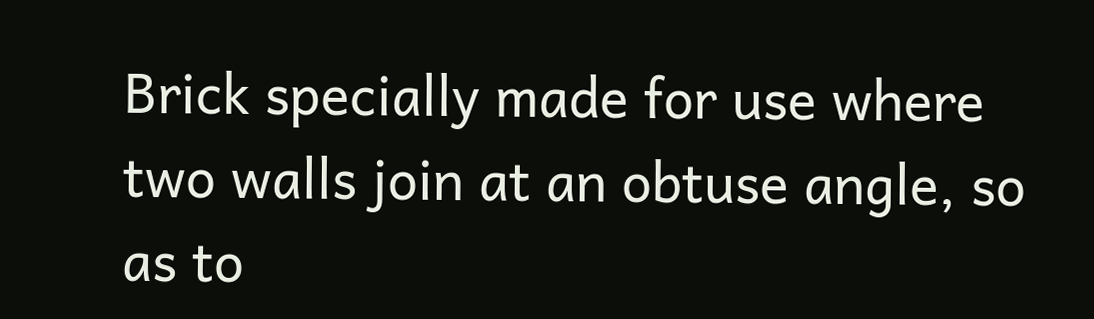Brick specially made for use where two walls join at an obtuse angle, so as to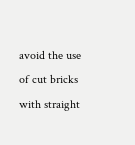avoid the use of cut bricks with straight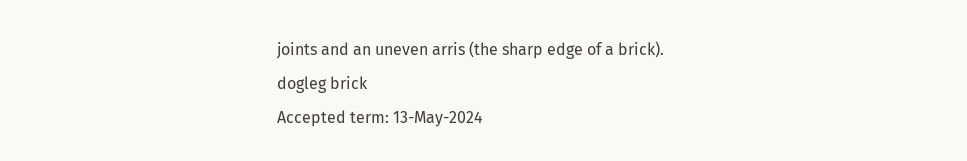joints and an uneven arris (the sharp edge of a brick).
dogleg brick
Accepted term: 13-May-2024